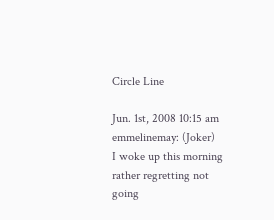Circle Line

Jun. 1st, 2008 10:15 am
emmelinemay: (Joker)
I woke up this morning rather regretting not going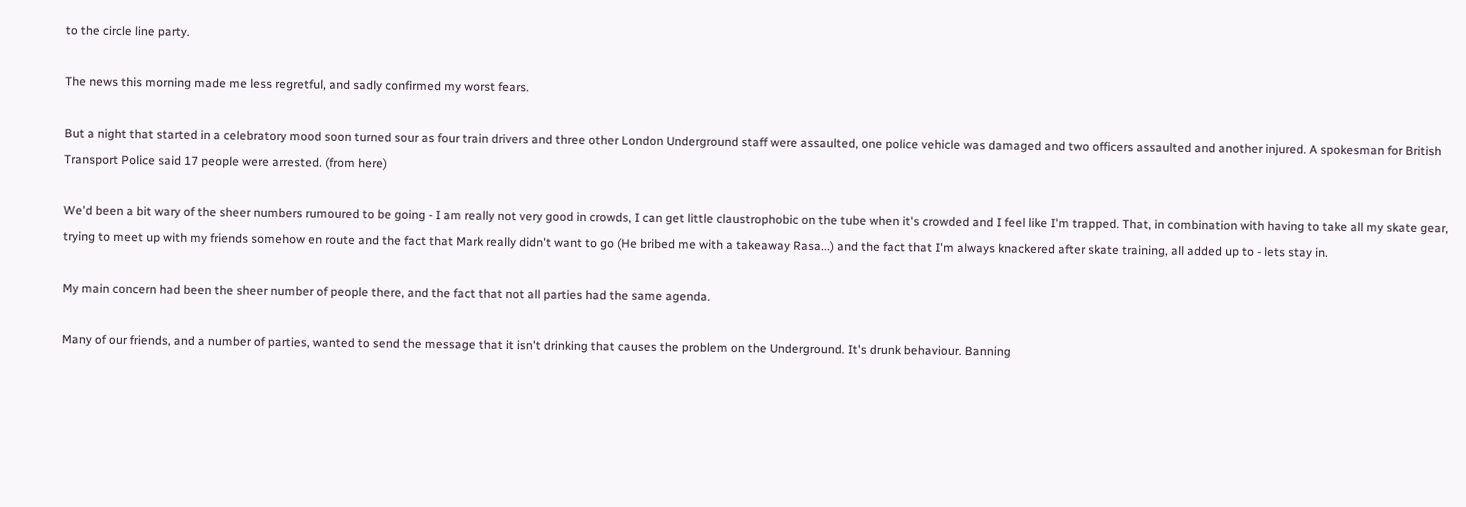to the circle line party.

The news this morning made me less regretful, and sadly confirmed my worst fears.

But a night that started in a celebratory mood soon turned sour as four train drivers and three other London Underground staff were assaulted, one police vehicle was damaged and two officers assaulted and another injured. A spokesman for British Transport Police said 17 people were arrested. (from here)

We'd been a bit wary of the sheer numbers rumoured to be going - I am really not very good in crowds, I can get little claustrophobic on the tube when it's crowded and I feel like I'm trapped. That, in combination with having to take all my skate gear, trying to meet up with my friends somehow en route and the fact that Mark really didn't want to go (He bribed me with a takeaway Rasa...) and the fact that I'm always knackered after skate training, all added up to - lets stay in.

My main concern had been the sheer number of people there, and the fact that not all parties had the same agenda.

Many of our friends, and a number of parties, wanted to send the message that it isn't drinking that causes the problem on the Underground. It's drunk behaviour. Banning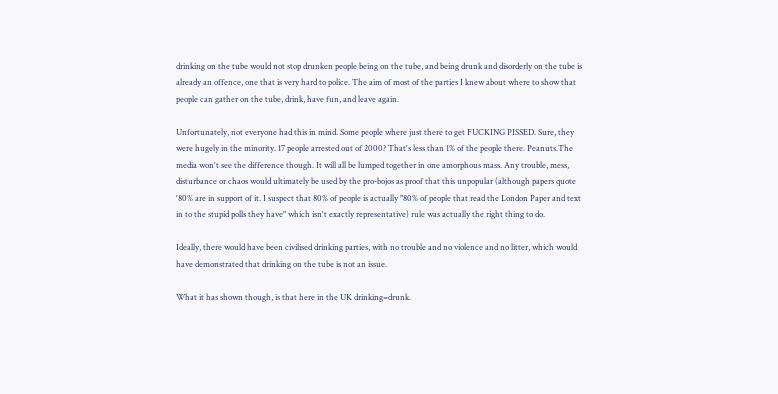drinking on the tube would not stop drunken people being on the tube, and being drunk and disorderly on the tube is already an offence, one that is very hard to police. The aim of most of the parties I knew about where to show that people can gather on the tube, drink, have fun, and leave again.

Unfortunately, not everyone had this in mind. Some people where just there to get FUCKING PISSED. Sure, they were hugely in the minority. 17 people arrested out of 2000? That's less than 1% of the people there. Peanuts.The media won't see the difference though. It will all be lumped together in one amorphous mass. Any trouble, mess, disturbance or chaos would ultimately be used by the pro-bojos as proof that this unpopular (although papers quote '80% are in support of it. I suspect that 80% of people is actually "80% of people that read the London Paper and text in to the stupid polls they have" which isn't exactly representative) rule was actually the right thing to do.

Ideally, there would have been civilised drinking parties, with no trouble and no violence and no litter, which would have demonstrated that drinking on the tube is not an issue.

What it has shown though, is that here in the UK drinking=drunk.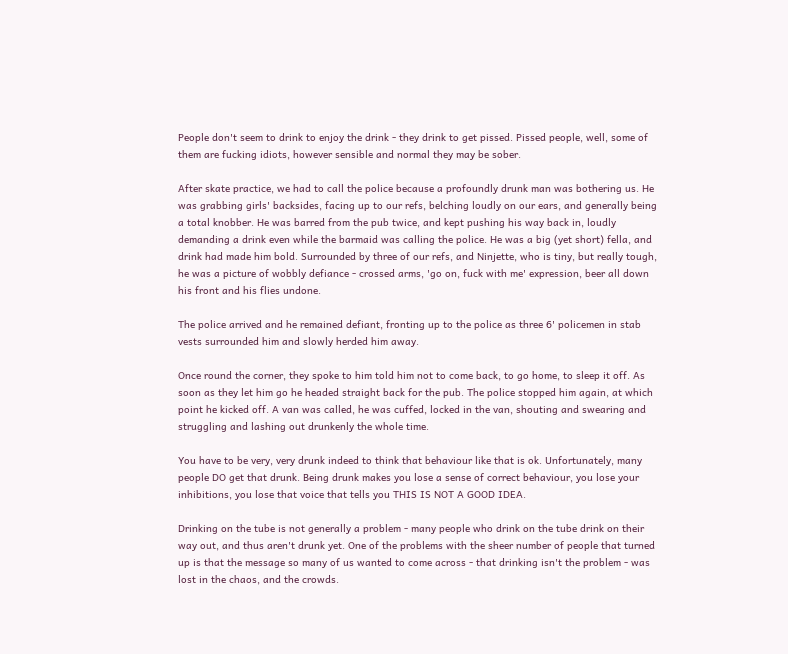People don't seem to drink to enjoy the drink - they drink to get pissed. Pissed people, well, some of them are fucking idiots, however sensible and normal they may be sober.

After skate practice, we had to call the police because a profoundly drunk man was bothering us. He was grabbing girls' backsides, facing up to our refs, belching loudly on our ears, and generally being a total knobber. He was barred from the pub twice, and kept pushing his way back in, loudly demanding a drink even while the barmaid was calling the police. He was a big (yet short) fella, and drink had made him bold. Surrounded by three of our refs, and Ninjette, who is tiny, but really tough, he was a picture of wobbly defiance - crossed arms, 'go on, fuck with me' expression, beer all down his front and his flies undone.

The police arrived and he remained defiant, fronting up to the police as three 6' policemen in stab vests surrounded him and slowly herded him away.

Once round the corner, they spoke to him told him not to come back, to go home, to sleep it off. As soon as they let him go he headed straight back for the pub. The police stopped him again, at which point he kicked off. A van was called, he was cuffed, locked in the van, shouting and swearing and struggling and lashing out drunkenly the whole time.

You have to be very, very drunk indeed to think that behaviour like that is ok. Unfortunately, many people DO get that drunk. Being drunk makes you lose a sense of correct behaviour, you lose your inhibitions, you lose that voice that tells you THIS IS NOT A GOOD IDEA.

Drinking on the tube is not generally a problem - many people who drink on the tube drink on their way out, and thus aren't drunk yet. One of the problems with the sheer number of people that turned up is that the message so many of us wanted to come across - that drinking isn't the problem - was lost in the chaos, and the crowds.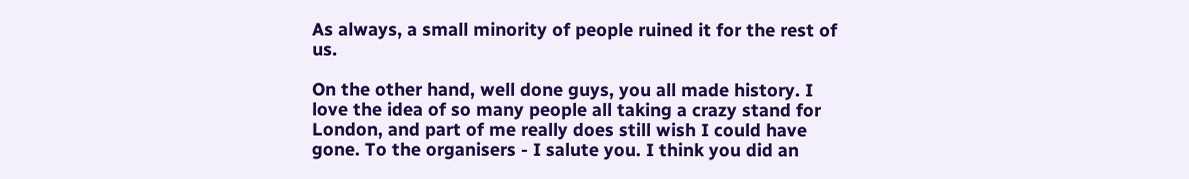As always, a small minority of people ruined it for the rest of us.

On the other hand, well done guys, you all made history. I love the idea of so many people all taking a crazy stand for London, and part of me really does still wish I could have gone. To the organisers - I salute you. I think you did an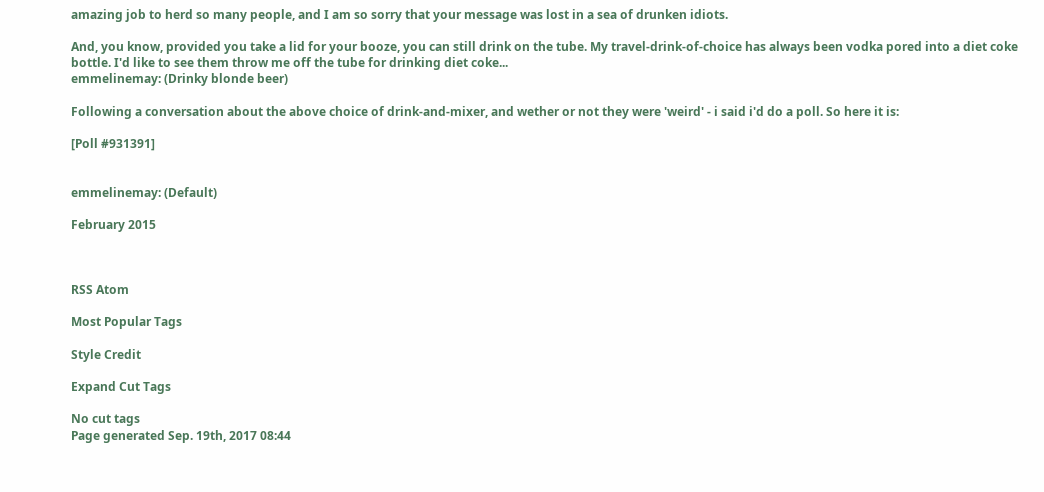amazing job to herd so many people, and I am so sorry that your message was lost in a sea of drunken idiots.

And, you know, provided you take a lid for your booze, you can still drink on the tube. My travel-drink-of-choice has always been vodka pored into a diet coke bottle. I'd like to see them throw me off the tube for drinking diet coke...
emmelinemay: (Drinky blonde beer)

Following a conversation about the above choice of drink-and-mixer, and wether or not they were 'weird' - i said i'd do a poll. So here it is:

[Poll #931391]


emmelinemay: (Default)

February 2015



RSS Atom

Most Popular Tags

Style Credit

Expand Cut Tags

No cut tags
Page generated Sep. 19th, 2017 08:44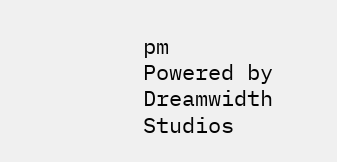pm
Powered by Dreamwidth Studios